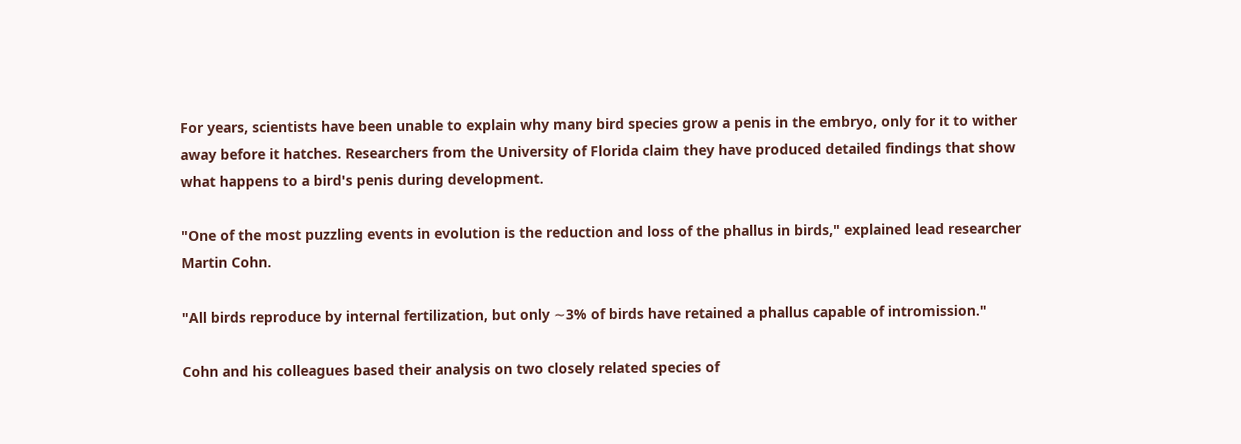For years, scientists have been unable to explain why many bird species grow a penis in the embryo, only for it to wither away before it hatches. Researchers from the University of Florida claim they have produced detailed findings that show what happens to a bird's penis during development.

"One of the most puzzling events in evolution is the reduction and loss of the phallus in birds," explained lead researcher Martin Cohn.

"All birds reproduce by internal fertilization, but only ∼3% of birds have retained a phallus capable of intromission."

Cohn and his colleagues based their analysis on two closely related species of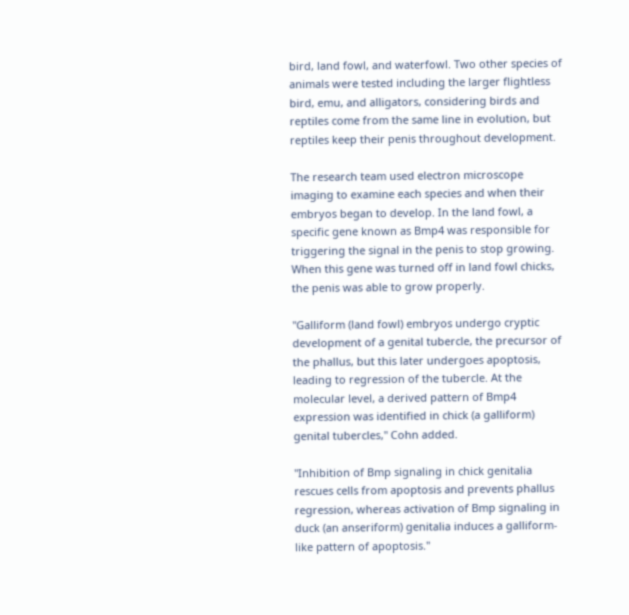bird, land fowl, and waterfowl. Two other species of animals were tested including the larger flightless bird, emu, and alligators, considering birds and reptiles come from the same line in evolution, but reptiles keep their penis throughout development.

The research team used electron microscope imaging to examine each species and when their embryos began to develop. In the land fowl, a specific gene known as Bmp4 was responsible for triggering the signal in the penis to stop growing. When this gene was turned off in land fowl chicks, the penis was able to grow properly.

"Galliform (land fowl) embryos undergo cryptic development of a genital tubercle, the precursor of the phallus, but this later undergoes apoptosis, leading to regression of the tubercle. At the molecular level, a derived pattern of Bmp4 expression was identified in chick (a galliform) genital tubercles," Cohn added.

"Inhibition of Bmp signaling in chick genitalia rescues cells from apoptosis and prevents phallus regression, whereas activation of Bmp signaling in duck (an anseriform) genitalia induces a galliform-like pattern of apoptosis."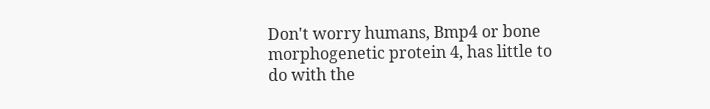Don't worry humans, Bmp4 or bone morphogenetic protein 4, has little to do with the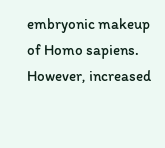embryonic makeup of Homo sapiens. However, increased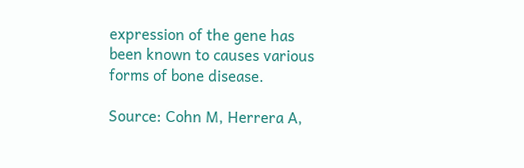expression of the gene has been known to causes various forms of bone disease.

Source: Cohn M, Herrera A,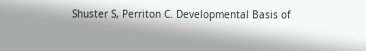Shuster S, Perriton C. Developmental Basis of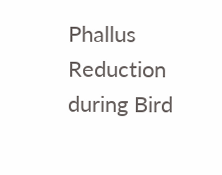Phallus Reduction during Bird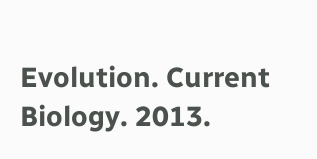Evolution. Current Biology. 2013.